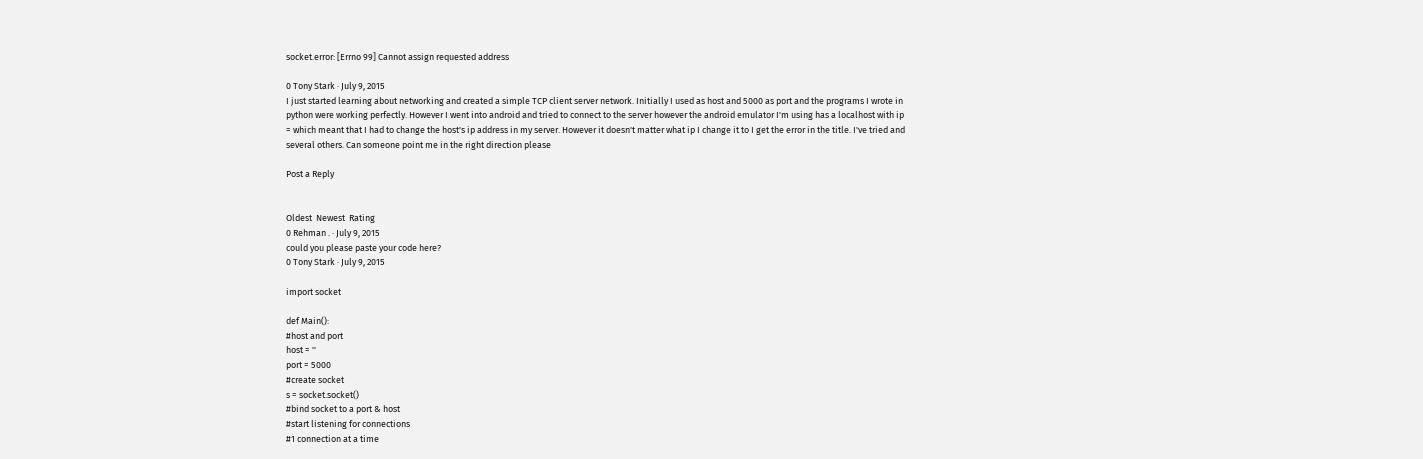socket.error: [Errno 99] Cannot assign requested address

0 Tony Stark · July 9, 2015
I just started learning about networking and created a simple TCP client server network. Initially I used as host and 5000 as port and the programs I wrote in python were working perfectly. However I went into android and tried to connect to the server however the android emulator I'm using has a localhost with ip = which meant that I had to change the host's ip address in my server. However it doesn't matter what ip I change it to I get the error in the title. I've tried and several others. Can someone point me in the right direction please

Post a Reply


Oldest  Newest  Rating
0 Rehman . · July 9, 2015
could you please paste your code here?
0 Tony Stark · July 9, 2015

import socket

def Main():
#host and port
host = ''
port = 5000
#create socket
s = socket.socket()
#bind socket to a port & host
#start listening for connections
#1 connection at a time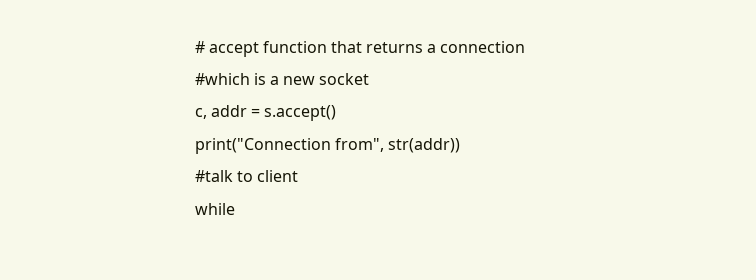# accept function that returns a connection
#which is a new socket
c, addr = s.accept()
print("Connection from", str(addr))
#talk to client
while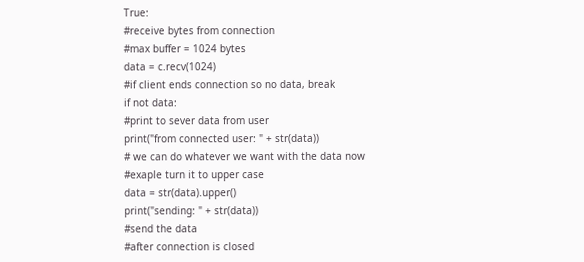True:
#receive bytes from connection
#max buffer = 1024 bytes
data = c.recv(1024)
#if client ends connection so no data, break
if not data:
#print to sever data from user
print("from connected user: " + str(data))
# we can do whatever we want with the data now
#exaple turn it to upper case
data = str(data).upper()
print("sending: " + str(data))
#send the data
#after connection is closed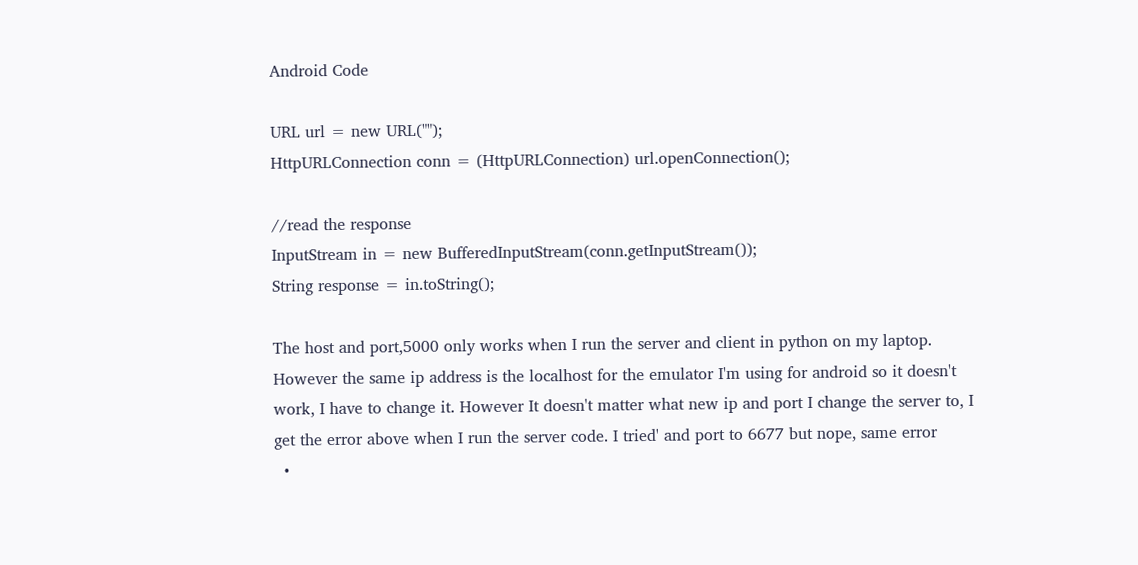Android Code

URL url = new URL("");
HttpURLConnection conn = (HttpURLConnection) url.openConnection();

//read the response
InputStream in = new BufferedInputStream(conn.getInputStream());
String response = in.toString();

The host and port,5000 only works when I run the server and client in python on my laptop. However the same ip address is the localhost for the emulator I'm using for android so it doesn't work, I have to change it. However It doesn't matter what new ip and port I change the server to, I get the error above when I run the server code. I tried' and port to 6677 but nope, same error
  •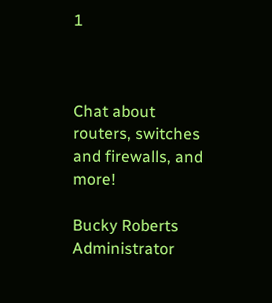1



Chat about routers, switches and firewalls, and more!

Bucky Roberts Administrator